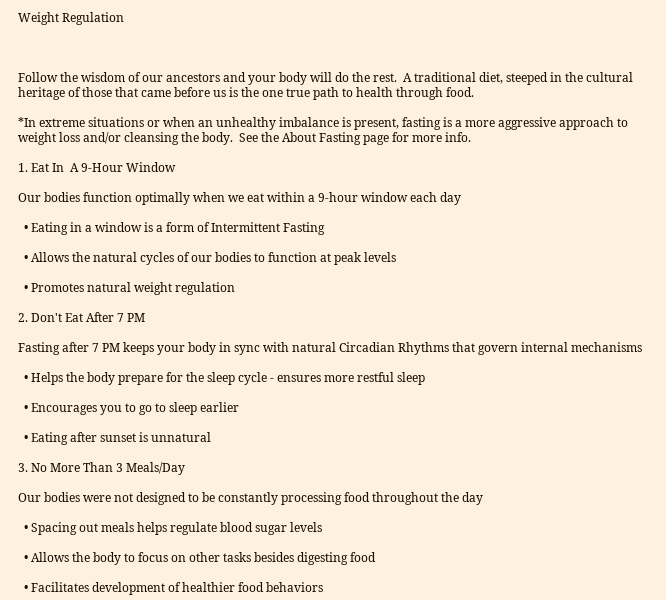Weight Regulation



Follow the wisdom of our ancestors and your body will do the rest.  A traditional diet, steeped in the cultural heritage of those that came before us is the one true path to health through food.

*In extreme situations or when an unhealthy imbalance is present, fasting is a more aggressive approach to weight loss and/or cleansing the body.  See the About Fasting page for more info.

1. Eat In  A 9-Hour Window

Our bodies function optimally when we eat within a 9-hour window each day

  • Eating in a window is a form of Intermittent Fasting

  • Allows the natural cycles of our bodies to function at peak levels

  • Promotes natural weight regulation

2. Don't Eat After 7 PM

Fasting after 7 PM keeps your body in sync with natural Circadian Rhythms that govern internal mechanisms

  • Helps the body prepare for the sleep cycle - ensures more restful sleep

  • Encourages you to go to sleep earlier

  • Eating after sunset is unnatural

3. No More Than 3 Meals/Day

Our bodies were not designed to be constantly processing food throughout the day

  • Spacing out meals helps regulate blood sugar levels

  • Allows the body to focus on other tasks besides digesting food

  • Facilitates development of healthier food behaviors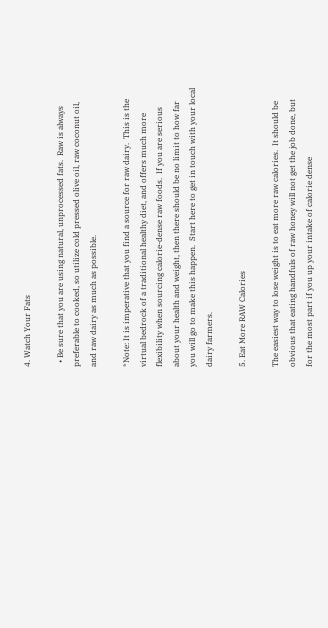4. Watch Your Fats

  • Be sure that you are using natural, unprocessed fats.  Raw is always preferable to cooked, so utilize cold pressed olive oil, raw coconut oil, and raw dairy as much as possible.

*Note: It is imperative that you find a source for raw dairy.  This is the virtual bedrock of a traditional healthy diet, and offers much more flexibility when sourcing calorie-dense raw foods.  If you are serious about your health and weight, then there should be no limit to how far you will go to make this happen.  Start here to get in touch with your local dairy farmers.

5. Eat More RAW Calories

The easiest way to lose weight is to eat more raw calories.  It should be obvious that eating handfuls of raw honey will not get the job done, but for the most part if you up your intake of calorie dense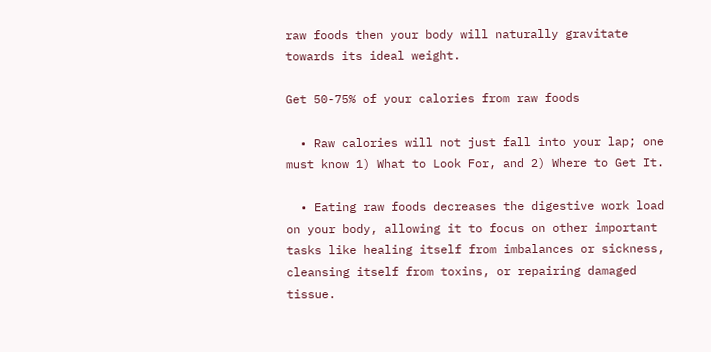raw foods then your body will naturally gravitate towards its ideal weight.

Get 50-75% of your calories from raw foods

  • Raw calories will not just fall into your lap; one must know 1) What to Look For, and 2) Where to Get It.

  • Eating raw foods decreases the digestive work load on your body, allowing it to focus on other important tasks like healing itself from imbalances or sickness, cleansing itself from toxins, or repairing damaged tissue.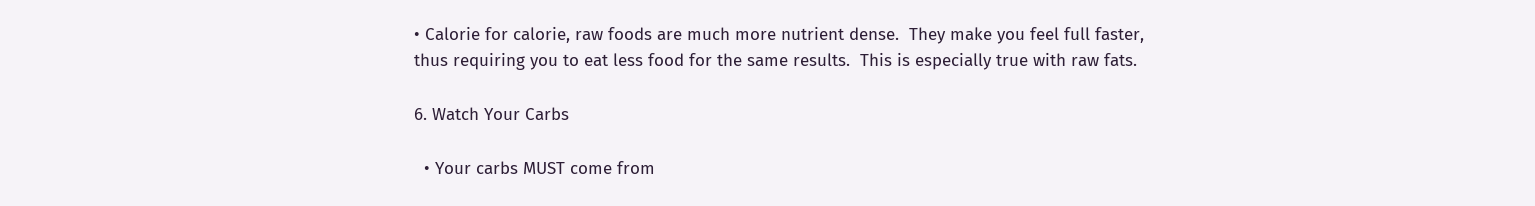• Calorie for calorie, raw foods are much more nutrient dense.  They make you feel full faster, thus requiring you to eat less food for the same results.  This is especially true with raw fats.

6. Watch Your Carbs

  • Your carbs MUST come from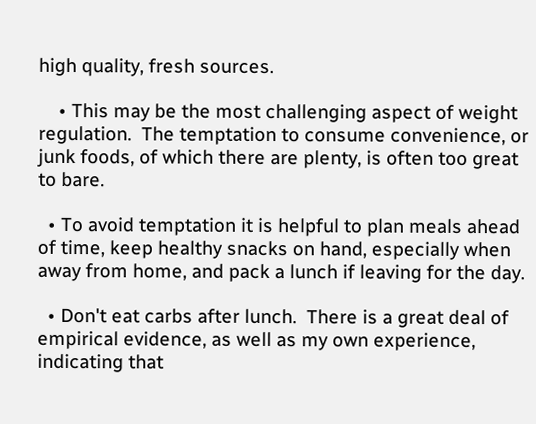high quality, fresh sources.

    • This may be the most challenging aspect of weight regulation.  The temptation to consume convenience, or junk foods, of which there are plenty, is often too great to bare.

  • To avoid temptation it is helpful to plan meals ahead of time, keep healthy snacks on hand, especially when away from home, and pack a lunch if leaving for the day.

  • Don't eat carbs after lunch.  There is a great deal of empirical evidence, as well as my own experience, indicating that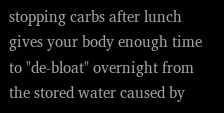stopping carbs after lunch gives your body enough time to "de-bloat" overnight from the stored water caused by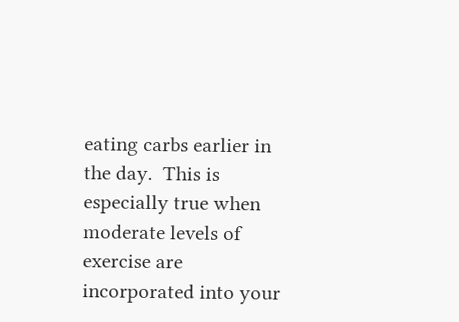eating carbs earlier in the day.  This is especially true when moderate levels of exercise are incorporated into your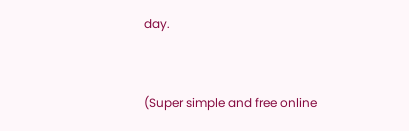day.


(Super simple and free online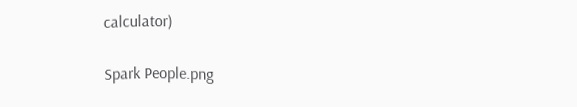calculator)

Spark People.png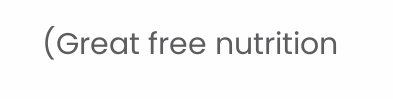(Great free nutrition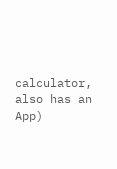calculator, also has an App)